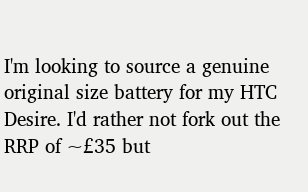I'm looking to source a genuine original size battery for my HTC Desire. I'd rather not fork out the RRP of ~£35 but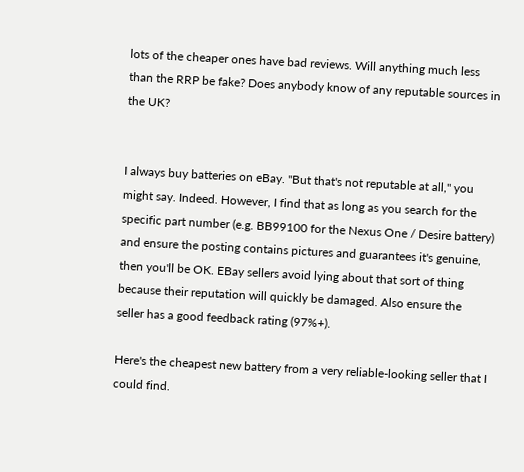lots of the cheaper ones have bad reviews. Will anything much less than the RRP be fake? Does anybody know of any reputable sources in the UK?


I always buy batteries on eBay. "But that's not reputable at all," you might say. Indeed. However, I find that as long as you search for the specific part number (e.g. BB99100 for the Nexus One / Desire battery) and ensure the posting contains pictures and guarantees it's genuine, then you'll be OK. EBay sellers avoid lying about that sort of thing because their reputation will quickly be damaged. Also ensure the seller has a good feedback rating (97%+).

Here's the cheapest new battery from a very reliable-looking seller that I could find.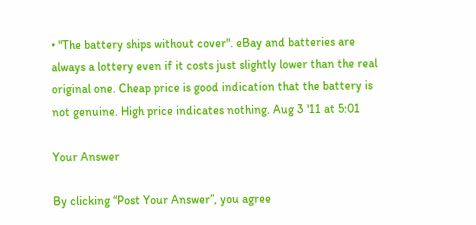• "The battery ships without cover". eBay and batteries are always a lottery even if it costs just slightly lower than the real original one. Cheap price is good indication that the battery is not genuine. High price indicates nothing. Aug 3 '11 at 5:01

Your Answer

By clicking “Post Your Answer”, you agree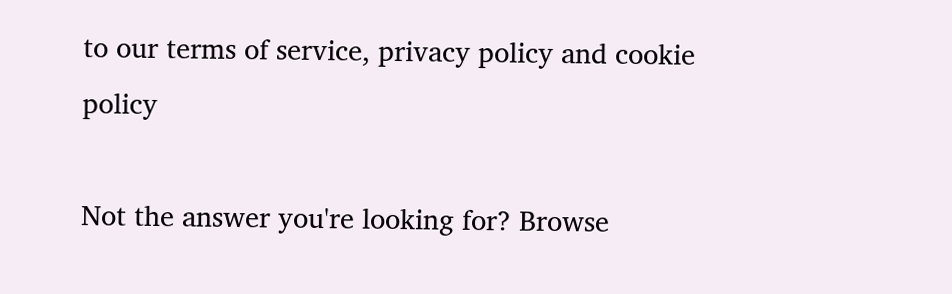to our terms of service, privacy policy and cookie policy

Not the answer you're looking for? Browse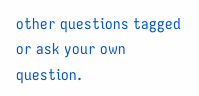other questions tagged or ask your own question.